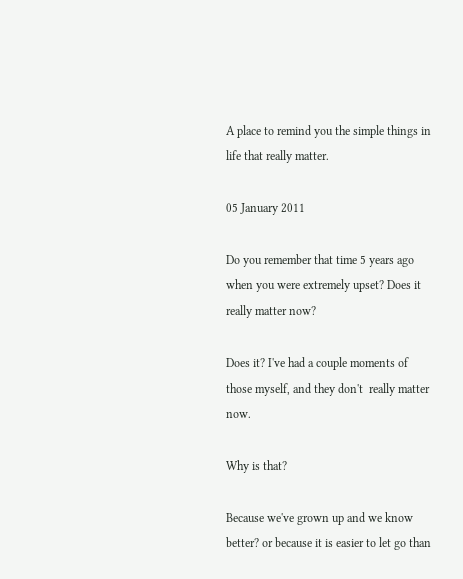A place to remind you the simple things in life that really matter.

05 January 2011

Do you remember that time 5 years ago when you were extremely upset? Does it really matter now?

Does it? I've had a couple moments of those myself, and they don't  really matter now.

Why is that?

Because we've grown up and we know better? or because it is easier to let go than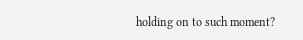holding on to such moment?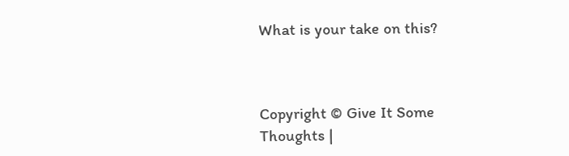What is your take on this?



Copyright © Give It Some Thoughts |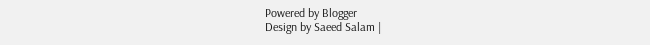Powered by Blogger
Design by Saeed Salam |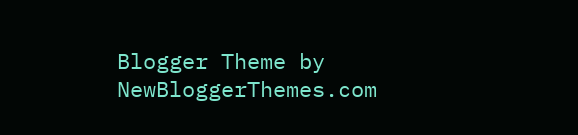Blogger Theme by NewBloggerThemes.com